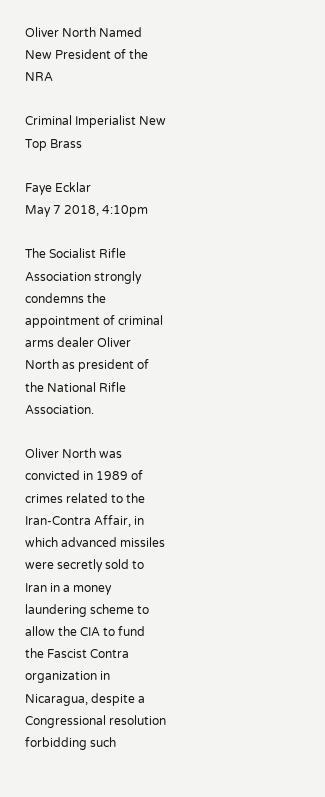Oliver North Named New President of the NRA

Criminal Imperialist New Top Brass

Faye Ecklar
May 7 2018, 4:10pm

The Socialist Rifle Association strongly condemns the appointment of criminal arms dealer Oliver North as president of the National Rifle Association.

Oliver North was convicted in 1989 of crimes related to the Iran-Contra Affair, in which advanced missiles were secretly sold to Iran in a money laundering scheme to allow the CIA to fund the Fascist Contra organization in Nicaragua, despite a Congressional resolution forbidding such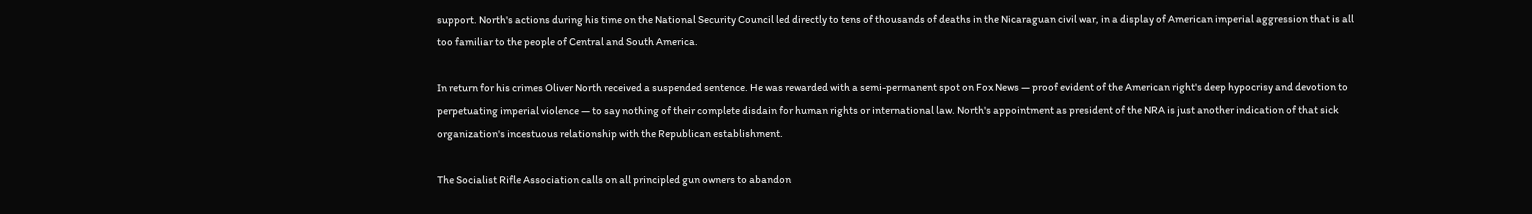support. North's actions during his time on the National Security Council led directly to tens of thousands of deaths in the Nicaraguan civil war, in a display of American imperial aggression that is all too familiar to the people of Central and South America.

In return for his crimes Oliver North received a suspended sentence. He was rewarded with a semi-permanent spot on Fox News — proof evident of the American right's deep hypocrisy and devotion to perpetuating imperial violence — to say nothing of their complete disdain for human rights or international law. North's appointment as president of the NRA is just another indication of that sick organization's incestuous relationship with the Republican establishment.

The Socialist Rifle Association calls on all principled gun owners to abandon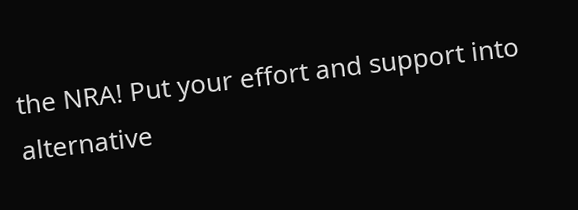the NRA! Put your effort and support into alternative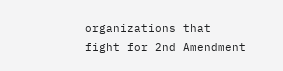organizations that fight for 2nd Amendment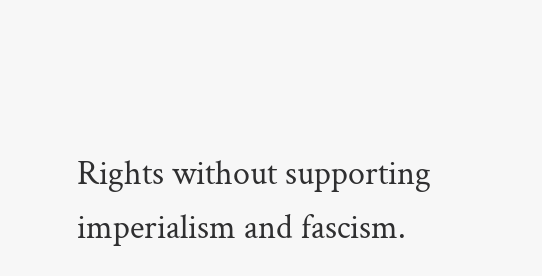Rights without supporting imperialism and fascism.